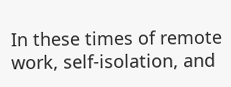In these times of remote work, self-isolation, and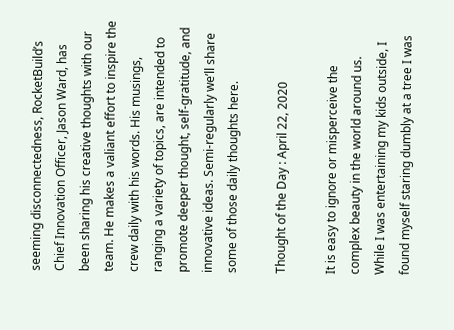seeming disconnectedness, RocketBuild’s Chief Innovation Officer, Jason Ward, has been sharing his creative thoughts with our team. He makes a valiant effort to inspire the crew daily with his words. His musings, ranging a variety of topics, are intended to promote deeper thought, self-gratitude, and innovative ideas. Semi-regularly we’ll share some of those daily thoughts here.

Thought of the Day : April 22, 2020

It is easy to ignore or misperceive the complex beauty in the world around us. While I was entertaining my kids outside, I found myself staring dumbly at a tree I was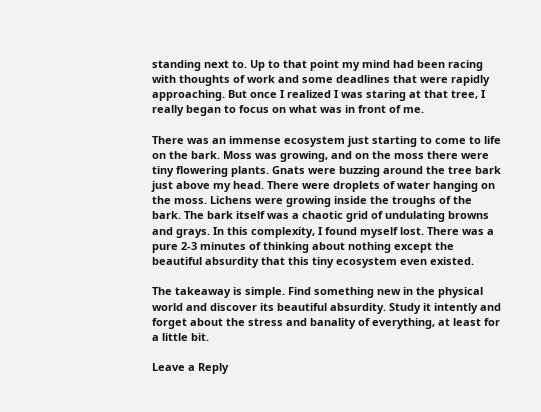standing next to. Up to that point my mind had been racing with thoughts of work and some deadlines that were rapidly approaching. But once I realized I was staring at that tree, I really began to focus on what was in front of me.

There was an immense ecosystem just starting to come to life on the bark. Moss was growing, and on the moss there were tiny flowering plants. Gnats were buzzing around the tree bark just above my head. There were droplets of water hanging on the moss. Lichens were growing inside the troughs of the bark. The bark itself was a chaotic grid of undulating browns and grays. In this complexity, I found myself lost. There was a pure 2-3 minutes of thinking about nothing except the beautiful absurdity that this tiny ecosystem even existed.

The takeaway is simple. Find something new in the physical world and discover its beautiful absurdity. Study it intently and forget about the stress and banality of everything, at least for a little bit.

Leave a Reply